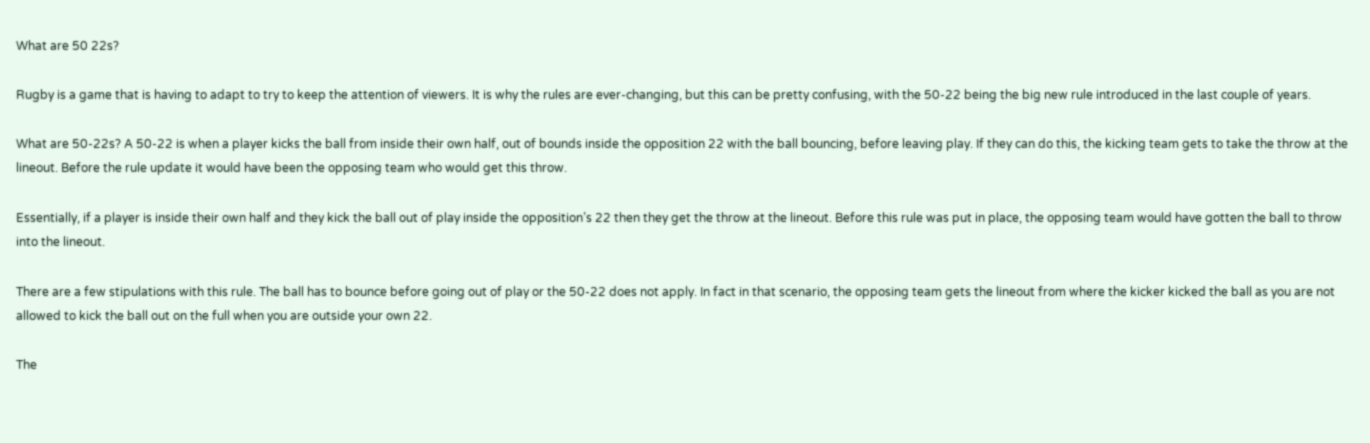What are 50 22s?

Rugby is a game that is having to adapt to try to keep the attention of viewers. It is why the rules are ever-changing, but this can be pretty confusing, with the 50-22 being the big new rule introduced in the last couple of years.

What are 50-22s? A 50-22 is when a player kicks the ball from inside their own half, out of bounds inside the opposition 22 with the ball bouncing, before leaving play. If they can do this, the kicking team gets to take the throw at the lineout. Before the rule update it would have been the opposing team who would get this throw.

Essentially, if a player is inside their own half and they kick the ball out of play inside the opposition’s 22 then they get the throw at the lineout. Before this rule was put in place, the opposing team would have gotten the ball to throw into the lineout.

There are a few stipulations with this rule. The ball has to bounce before going out of play or the 50-22 does not apply. In fact in that scenario, the opposing team gets the lineout from where the kicker kicked the ball as you are not allowed to kick the ball out on the full when you are outside your own 22.

The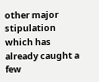other major stipulation which has already caught a few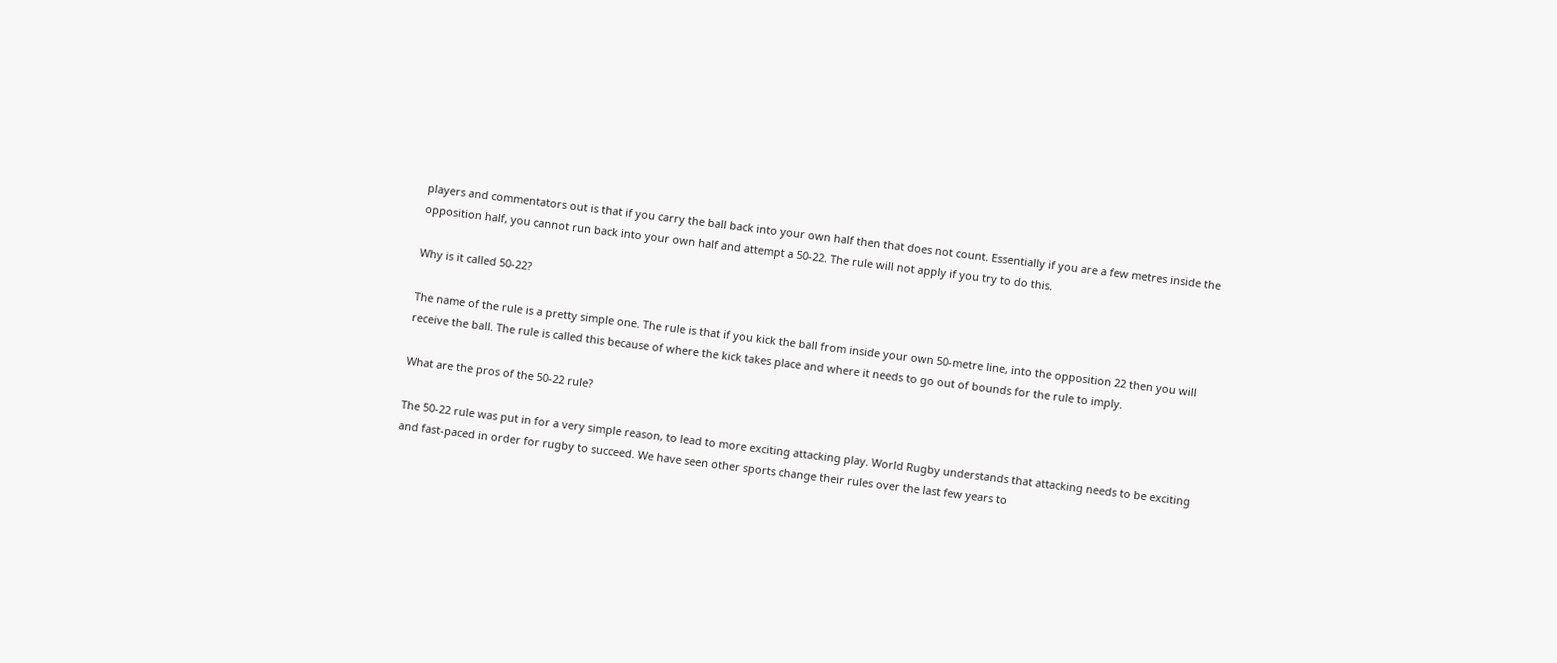players and commentators out is that if you carry the ball back into your own half then that does not count. Essentially if you are a few metres inside the opposition half, you cannot run back into your own half and attempt a 50-22. The rule will not apply if you try to do this.

Why is it called 50-22?

The name of the rule is a pretty simple one. The rule is that if you kick the ball from inside your own 50-metre line, into the opposition 22 then you will receive the ball. The rule is called this because of where the kick takes place and where it needs to go out of bounds for the rule to imply.

What are the pros of the 50-22 rule?

The 50-22 rule was put in for a very simple reason, to lead to more exciting attacking play. World Rugby understands that attacking needs to be exciting and fast-paced in order for rugby to succeed. We have seen other sports change their rules over the last few years to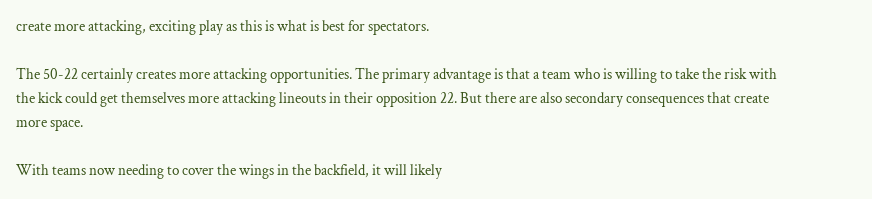create more attacking, exciting play as this is what is best for spectators.

The 50-22 certainly creates more attacking opportunities. The primary advantage is that a team who is willing to take the risk with the kick could get themselves more attacking lineouts in their opposition 22. But there are also secondary consequences that create more space.

With teams now needing to cover the wings in the backfield, it will likely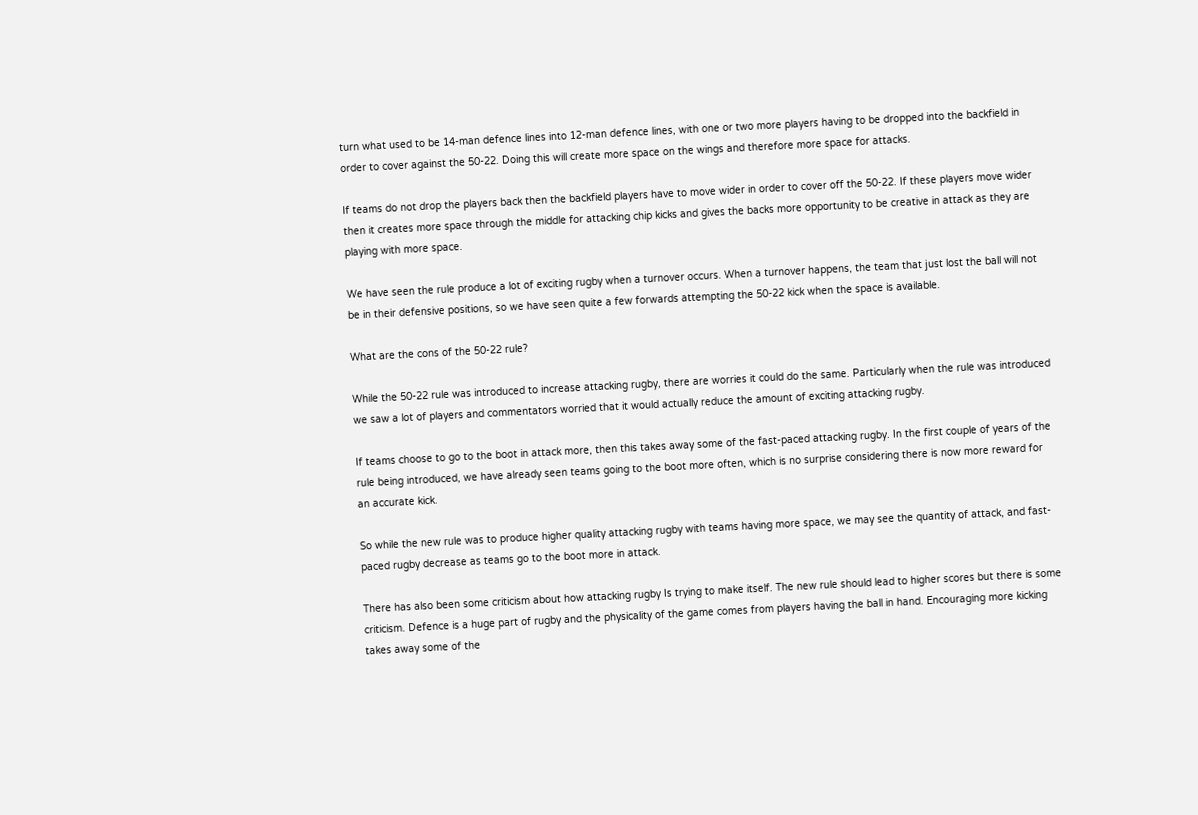turn what used to be 14-man defence lines into 12-man defence lines, with one or two more players having to be dropped into the backfield in order to cover against the 50-22. Doing this will create more space on the wings and therefore more space for attacks.

If teams do not drop the players back then the backfield players have to move wider in order to cover off the 50-22. If these players move wider then it creates more space through the middle for attacking chip kicks and gives the backs more opportunity to be creative in attack as they are playing with more space.

We have seen the rule produce a lot of exciting rugby when a turnover occurs. When a turnover happens, the team that just lost the ball will not be in their defensive positions, so we have seen quite a few forwards attempting the 50-22 kick when the space is available.

What are the cons of the 50-22 rule?

While the 50-22 rule was introduced to increase attacking rugby, there are worries it could do the same. Particularly when the rule was introduced we saw a lot of players and commentators worried that it would actually reduce the amount of exciting attacking rugby.

If teams choose to go to the boot in attack more, then this takes away some of the fast-paced attacking rugby. In the first couple of years of the rule being introduced, we have already seen teams going to the boot more often, which is no surprise considering there is now more reward for an accurate kick.

So while the new rule was to produce higher quality attacking rugby with teams having more space, we may see the quantity of attack, and fast-paced rugby decrease as teams go to the boot more in attack.

There has also been some criticism about how attacking rugby Is trying to make itself. The new rule should lead to higher scores but there is some criticism. Defence is a huge part of rugby and the physicality of the game comes from players having the ball in hand. Encouraging more kicking takes away some of the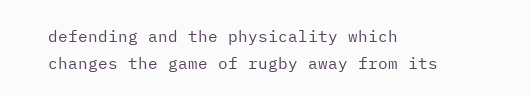defending and the physicality which changes the game of rugby away from its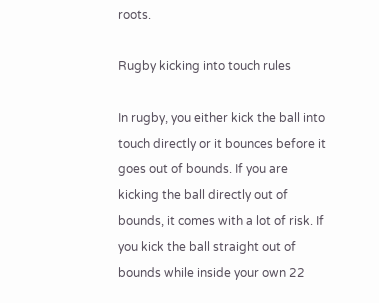roots.

Rugby kicking into touch rules

In rugby, you either kick the ball into touch directly or it bounces before it goes out of bounds. If you are kicking the ball directly out of bounds, it comes with a lot of risk. If you kick the ball straight out of bounds while inside your own 22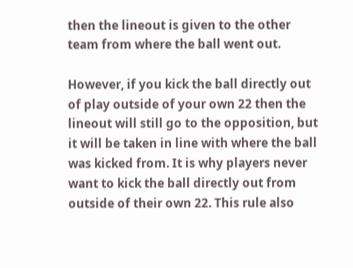then the lineout is given to the other team from where the ball went out.

However, if you kick the ball directly out of play outside of your own 22 then the lineout will still go to the opposition, but it will be taken in line with where the ball was kicked from. It is why players never want to kick the ball directly out from outside of their own 22. This rule also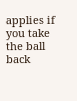applies if you take the ball back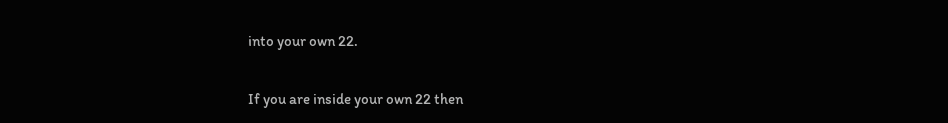into your own 22.

If you are inside your own 22 then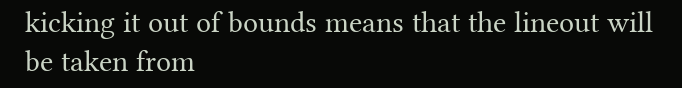kicking it out of bounds means that the lineout will be taken from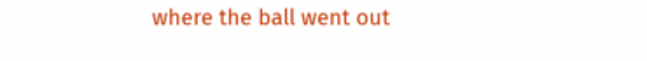where the ball went out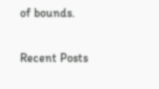of bounds.

Recent Posts